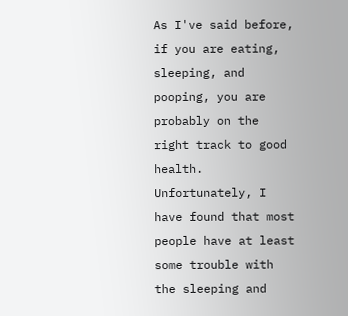As I've said before, if you are eating, sleeping, and pooping, you are probably on the right track to good health. Unfortunately, I have found that most people have at least some trouble with the sleeping and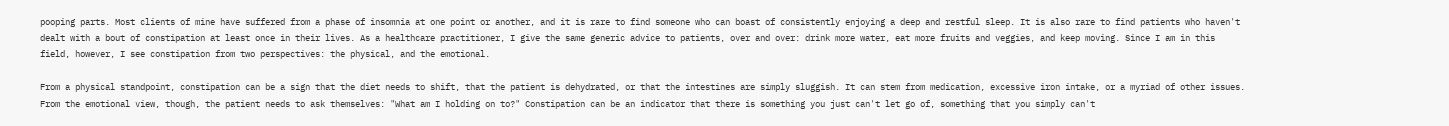pooping parts. Most clients of mine have suffered from a phase of insomnia at one point or another, and it is rare to find someone who can boast of consistently enjoying a deep and restful sleep. It is also rare to find patients who haven't dealt with a bout of constipation at least once in their lives. As a healthcare practitioner, I give the same generic advice to patients, over and over: drink more water, eat more fruits and veggies, and keep moving. Since I am in this field, however, I see constipation from two perspectives: the physical, and the emotional.

From a physical standpoint, constipation can be a sign that the diet needs to shift, that the patient is dehydrated, or that the intestines are simply sluggish. It can stem from medication, excessive iron intake, or a myriad of other issues. From the emotional view, though, the patient needs to ask themselves: "What am I holding on to?" Constipation can be an indicator that there is something you just can't let go of, something that you simply can't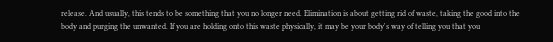release. And usually, this tends to be something that you no longer need. Elimination is about getting rid of waste, taking the good into the body and purging the unwanted. If you are holding onto this waste physically, it may be your body's way of telling you that you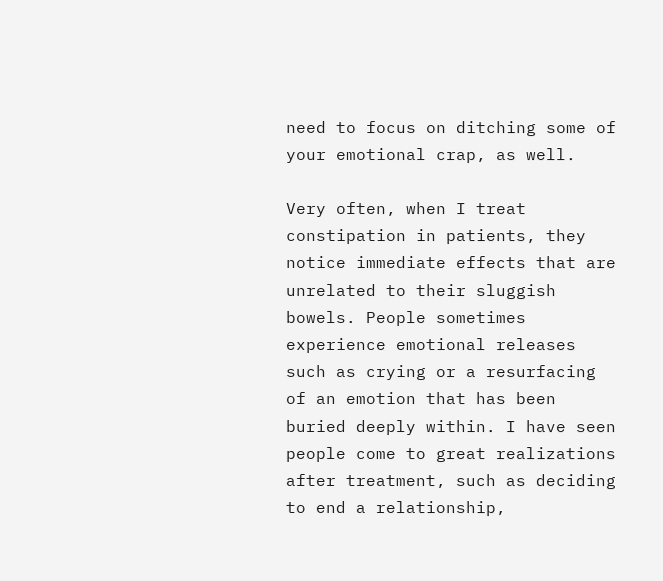need to focus on ditching some of your emotional crap, as well.

Very often, when I treat constipation in patients, they notice immediate effects that are unrelated to their sluggish bowels. People sometimes experience emotional releases such as crying or a resurfacing of an emotion that has been buried deeply within. I have seen people come to great realizations after treatment, such as deciding to end a relationship,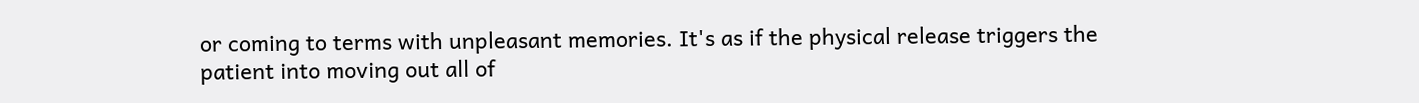or coming to terms with unpleasant memories. It's as if the physical release triggers the patient into moving out all of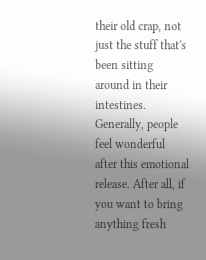their old crap, not just the stuff that's been sitting around in their intestines. Generally, people feel wonderful after this emotional release. After all, if you want to bring anything fresh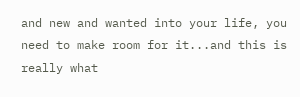and new and wanted into your life, you need to make room for it...and this is really what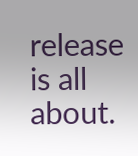release is all about.